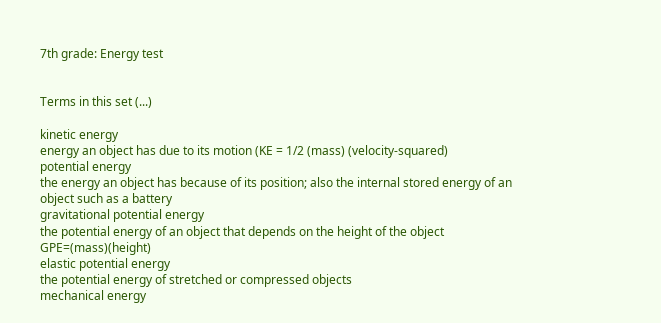7th grade: Energy test


Terms in this set (...)

kinetic energy
energy an object has due to its motion (KE = 1/2 (mass) (velocity-squared)
potential energy
the energy an object has because of its position; also the internal stored energy of an object such as a battery
gravitational potential energy
the potential energy of an object that depends on the height of the object GPE=(mass)(height)
elastic potential energy
the potential energy of stretched or compressed objects
mechanical energy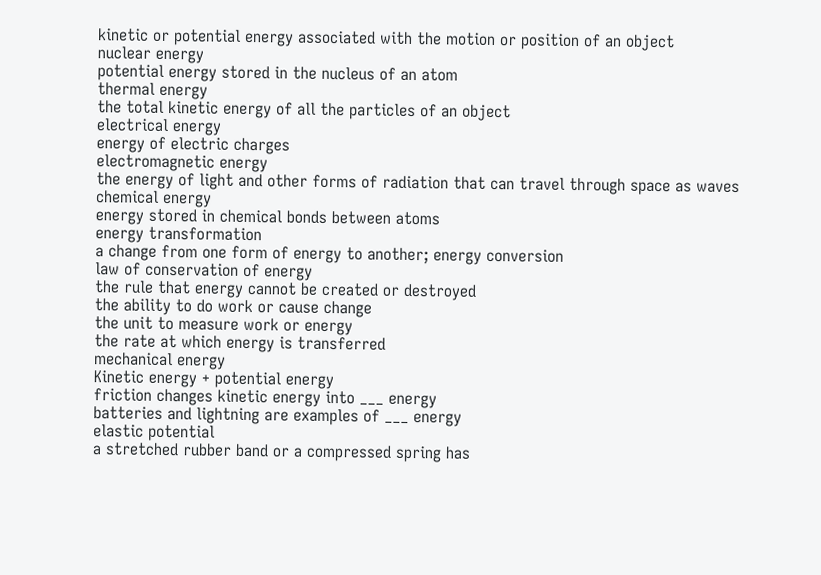kinetic or potential energy associated with the motion or position of an object
nuclear energy
potential energy stored in the nucleus of an atom
thermal energy
the total kinetic energy of all the particles of an object
electrical energy
energy of electric charges
electromagnetic energy
the energy of light and other forms of radiation that can travel through space as waves
chemical energy
energy stored in chemical bonds between atoms
energy transformation
a change from one form of energy to another; energy conversion
law of conservation of energy
the rule that energy cannot be created or destroyed
the ability to do work or cause change
the unit to measure work or energy
the rate at which energy is transferred
mechanical energy
Kinetic energy + potential energy
friction changes kinetic energy into ___ energy
batteries and lightning are examples of ___ energy
elastic potential
a stretched rubber band or a compressed spring has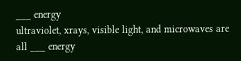___ energy
ultraviolet, xrays, visible light, and microwaves are all ___ energy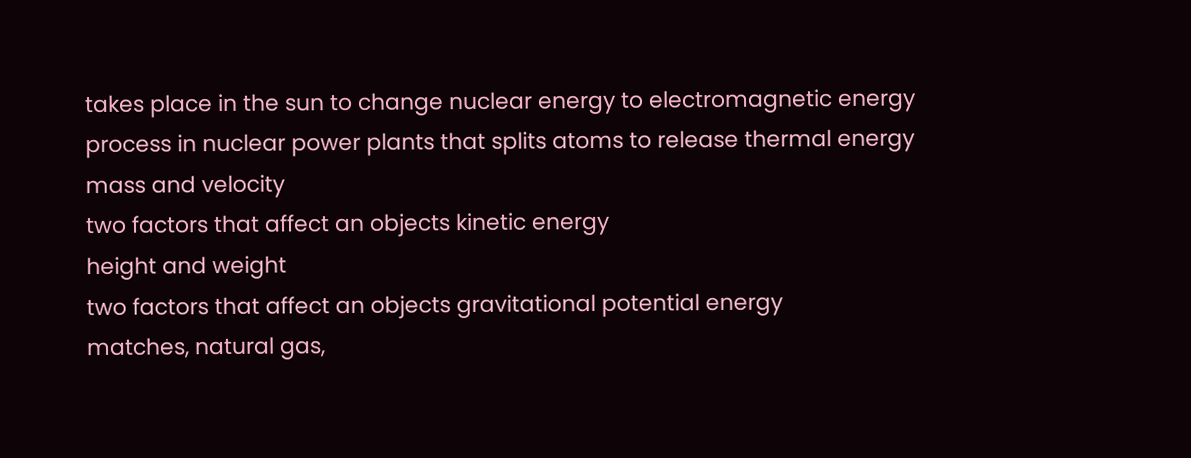takes place in the sun to change nuclear energy to electromagnetic energy
process in nuclear power plants that splits atoms to release thermal energy
mass and velocity
two factors that affect an objects kinetic energy
height and weight
two factors that affect an objects gravitational potential energy
matches, natural gas,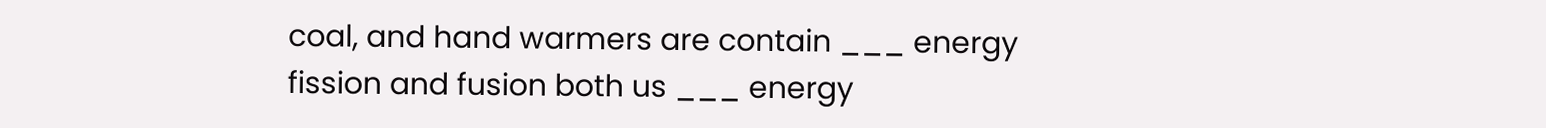coal, and hand warmers are contain ___ energy
fission and fusion both us ___ energy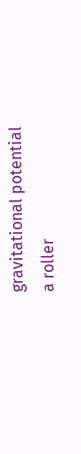gravitational potential
a roller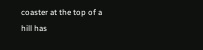coaster at the top of a hill has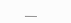___